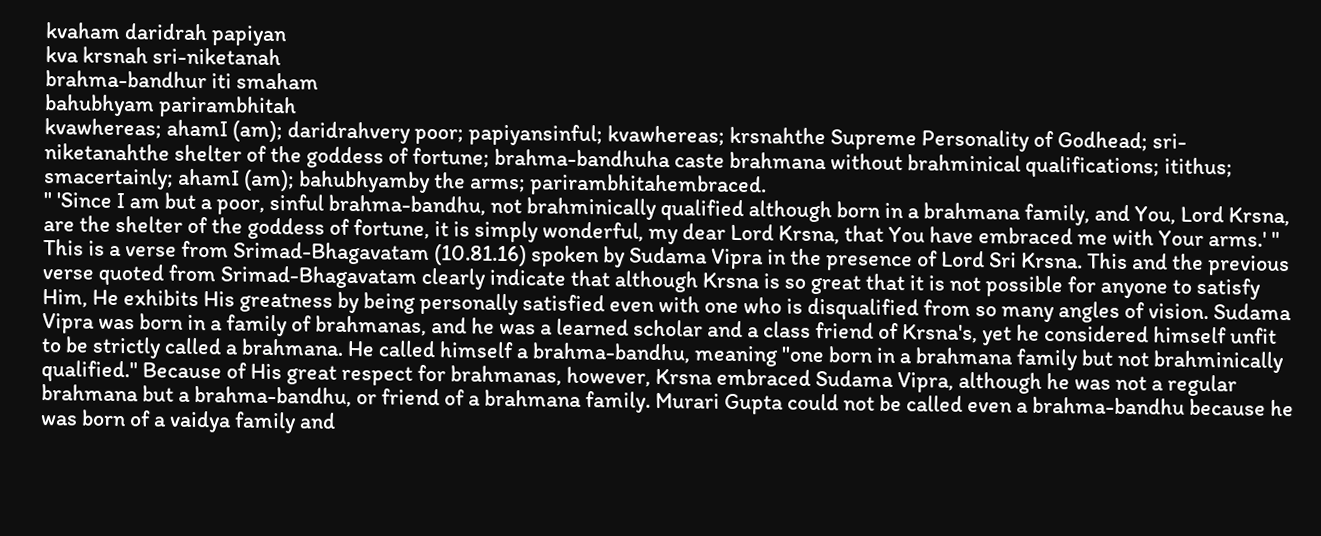kvaham daridrah papiyan
kva krsnah sri-niketanah
brahma-bandhur iti smaham
bahubhyam parirambhitah
kvawhereas; ahamI (am); daridrahvery poor; papiyansinful; kvawhereas; krsnahthe Supreme Personality of Godhead; sri-niketanahthe shelter of the goddess of fortune; brahma-bandhuha caste brahmana without brahminical qualifications; itithus; smacertainly; ahamI (am); bahubhyamby the arms; parirambhitahembraced.
" 'Since I am but a poor, sinful brahma-bandhu, not brahminically qualified although born in a brahmana family, and You, Lord Krsna, are the shelter of the goddess of fortune, it is simply wonderful, my dear Lord Krsna, that You have embraced me with Your arms.' "
This is a verse from Srimad-Bhagavatam (10.81.16) spoken by Sudama Vipra in the presence of Lord Sri Krsna. This and the previous verse quoted from Srimad-Bhagavatam clearly indicate that although Krsna is so great that it is not possible for anyone to satisfy Him, He exhibits His greatness by being personally satisfied even with one who is disqualified from so many angles of vision. Sudama Vipra was born in a family of brahmanas, and he was a learned scholar and a class friend of Krsna's, yet he considered himself unfit to be strictly called a brahmana. He called himself a brahma-bandhu, meaning "one born in a brahmana family but not brahminically qualified." Because of His great respect for brahmanas, however, Krsna embraced Sudama Vipra, although he was not a regular brahmana but a brahma-bandhu, or friend of a brahmana family. Murari Gupta could not be called even a brahma-bandhu because he was born of a vaidya family and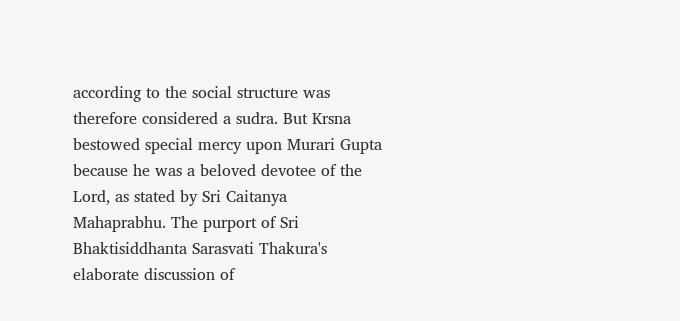according to the social structure was therefore considered a sudra. But Krsna bestowed special mercy upon Murari Gupta because he was a beloved devotee of the Lord, as stated by Sri Caitanya Mahaprabhu. The purport of Sri Bhaktisiddhanta Sarasvati Thakura's elaborate discussion of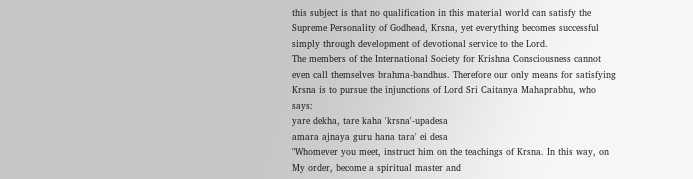this subject is that no qualification in this material world can satisfy the Supreme Personality of Godhead, Krsna, yet everything becomes successful simply through development of devotional service to the Lord.
The members of the International Society for Krishna Consciousness cannot even call themselves brahma-bandhus. Therefore our only means for satisfying Krsna is to pursue the injunctions of Lord Sri Caitanya Mahaprabhu, who says:
yare dekha, tare kaha 'krsna'-upadesa
amara ajnaya guru hana tara' ei desa
"Whomever you meet, instruct him on the teachings of Krsna. In this way, on My order, become a spiritual master and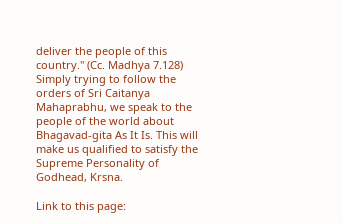deliver the people of this country." (Cc. Madhya 7.128) Simply trying to follow the orders of Sri Caitanya Mahaprabhu, we speak to the people of the world about Bhagavad-gita As It Is. This will make us qualified to satisfy the Supreme Personality of Godhead, Krsna.

Link to this page: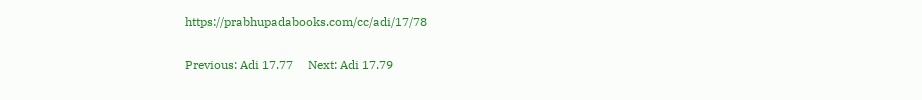https://prabhupadabooks.com/cc/adi/17/78

Previous: Adi 17.77     Next: Adi 17.79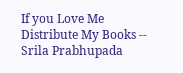If you Love Me Distribute My Books -- Srila Prabhupada